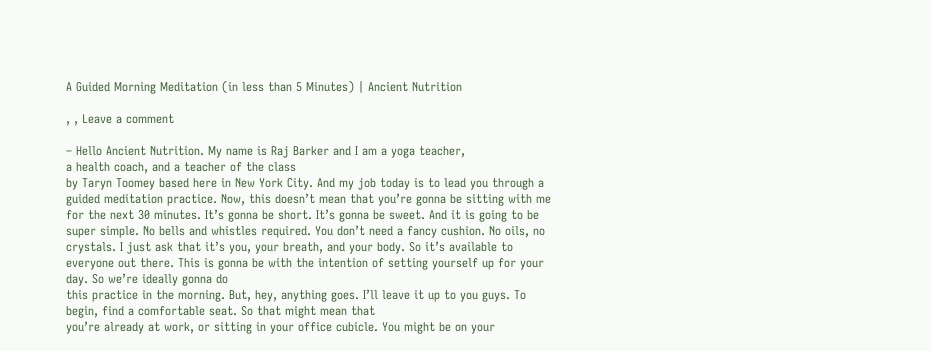A Guided Morning Meditation (in less than 5 Minutes) | Ancient Nutrition

, , Leave a comment

– Hello Ancient Nutrition. My name is Raj Barker and I am a yoga teacher,
a health coach, and a teacher of the class
by Taryn Toomey based here in New York City. And my job today is to lead you through a guided meditation practice. Now, this doesn’t mean that you’re gonna be sitting with me
for the next 30 minutes. It’s gonna be short. It’s gonna be sweet. And it is going to be super simple. No bells and whistles required. You don’t need a fancy cushion. No oils, no crystals. I just ask that it’s you, your breath, and your body. So it’s available to everyone out there. This is gonna be with the intention of setting yourself up for your day. So we’re ideally gonna do
this practice in the morning. But, hey, anything goes. I’ll leave it up to you guys. To begin, find a comfortable seat. So that might mean that
you’re already at work, or sitting in your office cubicle. You might be on your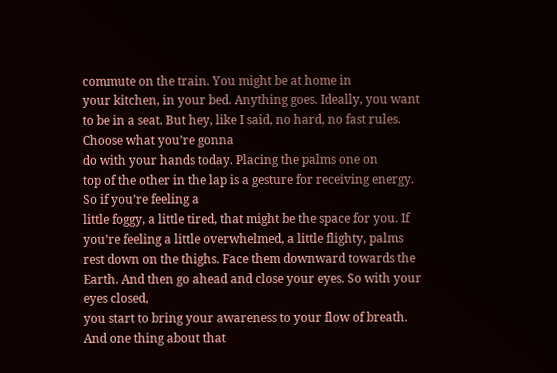commute on the train. You might be at home in
your kitchen, in your bed. Anything goes. Ideally, you want to be in a seat. But hey, like I said, no hard, no fast rules. Choose what you’re gonna
do with your hands today. Placing the palms one on
top of the other in the lap is a gesture for receiving energy. So if you’re feeling a
little foggy, a little tired, that might be the space for you. If you’re feeling a little overwhelmed, a little flighty, palms
rest down on the thighs. Face them downward towards the Earth. And then go ahead and close your eyes. So with your eyes closed,
you start to bring your awareness to your flow of breath. And one thing about that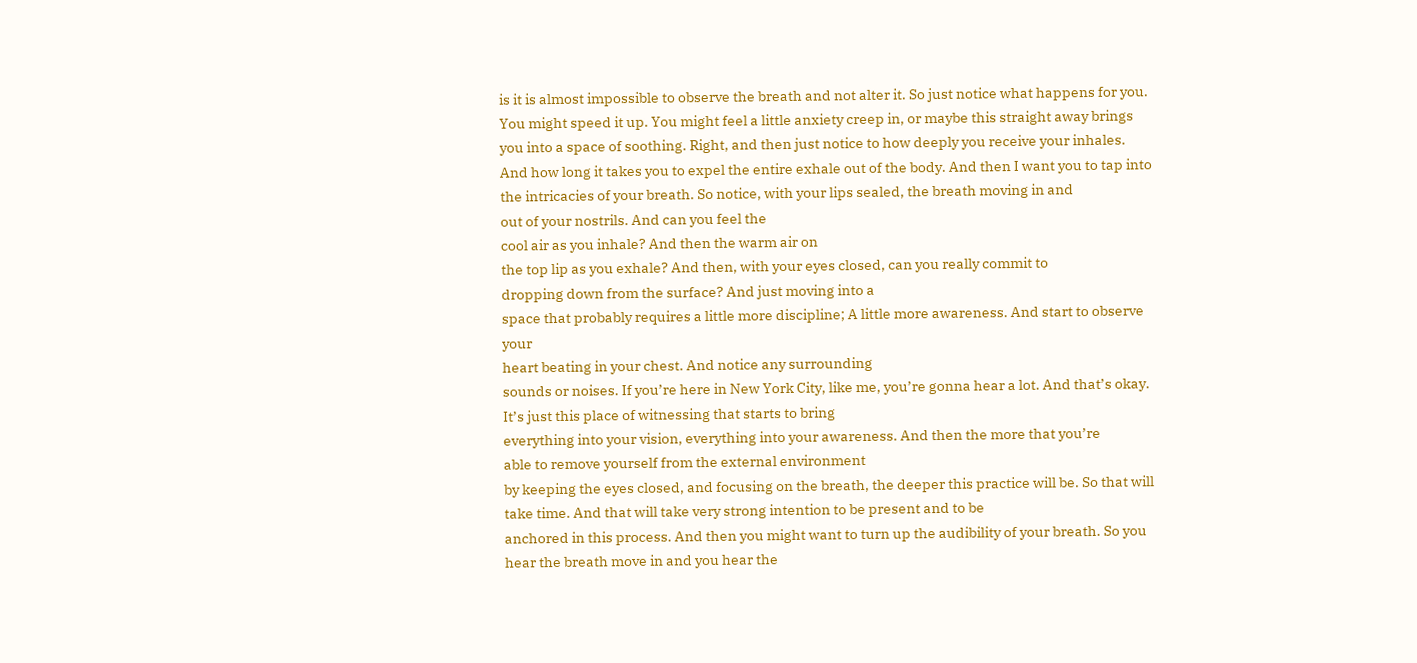is it is almost impossible to observe the breath and not alter it. So just notice what happens for you. You might speed it up. You might feel a little anxiety creep in, or maybe this straight away brings you into a space of soothing. Right, and then just notice to how deeply you receive your inhales. And how long it takes you to expel the entire exhale out of the body. And then I want you to tap into the intricacies of your breath. So notice, with your lips sealed, the breath moving in and
out of your nostrils. And can you feel the
cool air as you inhale? And then the warm air on
the top lip as you exhale? And then, with your eyes closed, can you really commit to
dropping down from the surface? And just moving into a
space that probably requires a little more discipline; A little more awareness. And start to observe your
heart beating in your chest. And notice any surrounding
sounds or noises. If you’re here in New York City, like me, you’re gonna hear a lot. And that’s okay. It’s just this place of witnessing that starts to bring
everything into your vision, everything into your awareness. And then the more that you’re
able to remove yourself from the external environment
by keeping the eyes closed, and focusing on the breath, the deeper this practice will be. So that will take time. And that will take very strong intention to be present and to be
anchored in this process. And then you might want to turn up the audibility of your breath. So you hear the breath move in and you hear the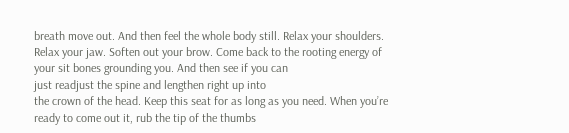breath move out. And then feel the whole body still. Relax your shoulders. Relax your jaw. Soften out your brow. Come back to the rooting energy of your sit bones grounding you. And then see if you can
just readjust the spine and lengthen right up into
the crown of the head. Keep this seat for as long as you need. When you’re ready to come out it, rub the tip of the thumbs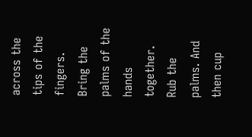across the tips of the fingers. Bring the palms of the hands together. Rub the palms. And then cup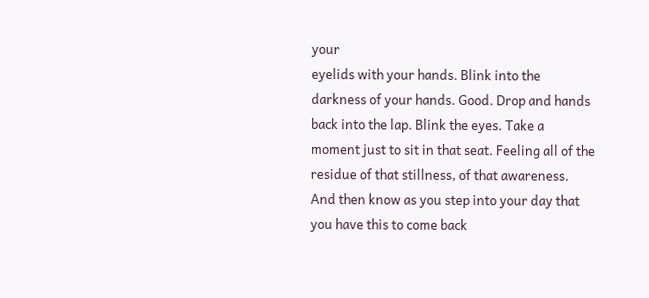your
eyelids with your hands. Blink into the darkness of your hands. Good. Drop and hands back into the lap. Blink the eyes. Take a moment just to sit in that seat. Feeling all of the
residue of that stillness, of that awareness. And then know as you step into your day that you have this to come back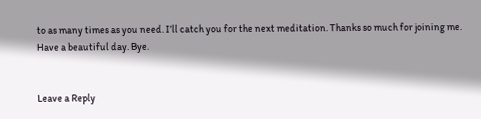to as many times as you need. I’ll catch you for the next meditation. Thanks so much for joining me. Have a beautiful day. Bye.


Leave a Reply